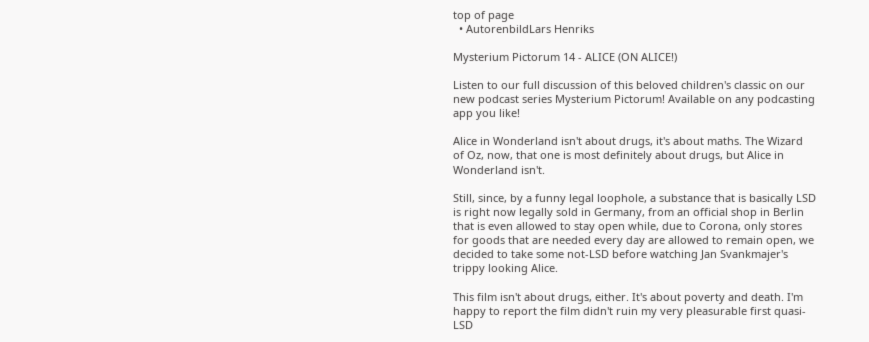top of page
  • AutorenbildLars Henriks

Mysterium Pictorum 14 - ALICE (ON ALICE!)

Listen to our full discussion of this beloved children's classic on our new podcast series Mysterium Pictorum! Available on any podcasting app you like!

Alice in Wonderland isn't about drugs, it's about maths. The Wizard of Oz, now, that one is most definitely about drugs, but Alice in Wonderland isn't.

Still, since, by a funny legal loophole, a substance that is basically LSD is right now legally sold in Germany, from an official shop in Berlin that is even allowed to stay open while, due to Corona, only stores for goods that are needed every day are allowed to remain open, we decided to take some not-LSD before watching Jan Svankmajer's trippy looking Alice.

This film isn't about drugs, either. It's about poverty and death. I'm happy to report the film didn't ruin my very pleasurable first quasi-LSD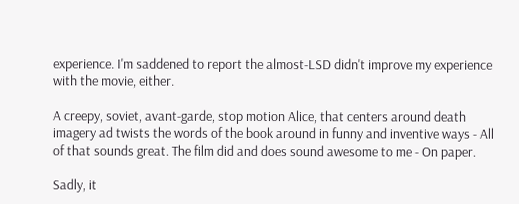experience. I'm saddened to report the almost-LSD didn't improve my experience with the movie, either.

A creepy, soviet, avant-garde, stop motion Alice, that centers around death imagery ad twists the words of the book around in funny and inventive ways - All of that sounds great. The film did and does sound awesome to me - On paper.

Sadly, it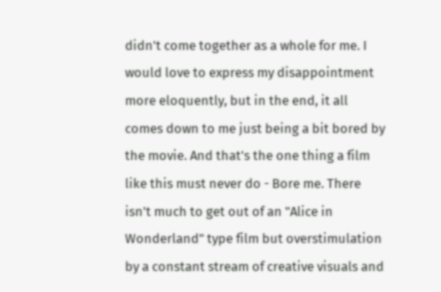didn't come together as a whole for me. I would love to express my disappointment more eloquently, but in the end, it all comes down to me just being a bit bored by the movie. And that's the one thing a film like this must never do - Bore me. There isn't much to get out of an "Alice in Wonderland" type film but overstimulation by a constant stream of creative visuals and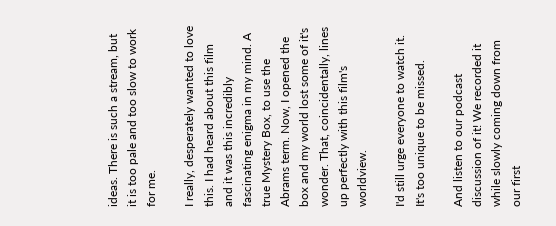ideas. There is such a stream, but it is too pale and too slow to work for me.

I really, desperately wanted to love this. I had heard about this film and it was this incredibly fascinating enigma in my mind. A true Mystery Box, to use the Abrams term. Now, I opened the box and my world lost some of it's wonder. That, coincidentally, lines up perfectly with this film's worldview.

I'd still urge everyone to watch it. It's too unique to be missed.

And listen to our podcast discussion of it! We recorded it while slowly coming down from our first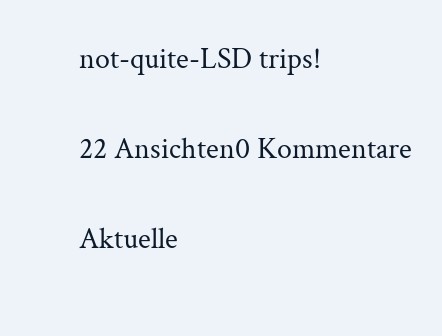not-quite-LSD trips!

22 Ansichten0 Kommentare

Aktuelle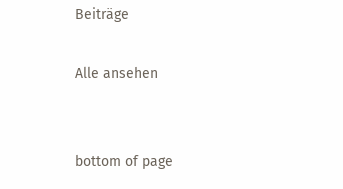Beiträge

Alle ansehen


bottom of page